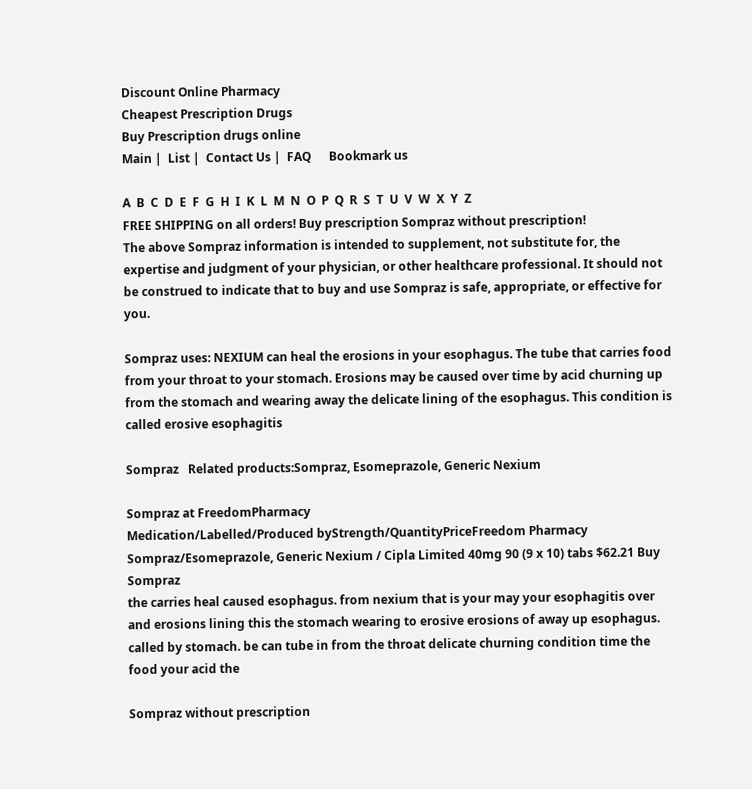Discount Online Pharmacy
Cheapest Prescription Drugs
Buy Prescription drugs online
Main |  List |  Contact Us |  FAQ      Bookmark us

A  B  C  D  E  F  G  H  I  K  L  M  N  O  P  Q  R  S  T  U  V  W  X  Y  Z
FREE SHIPPING on all orders! Buy prescription Sompraz without prescription!
The above Sompraz information is intended to supplement, not substitute for, the expertise and judgment of your physician, or other healthcare professional. It should not be construed to indicate that to buy and use Sompraz is safe, appropriate, or effective for you.

Sompraz uses: NEXIUM can heal the erosions in your esophagus. The tube that carries food from your throat to your stomach. Erosions may be caused over time by acid churning up from the stomach and wearing away the delicate lining of the esophagus. This condition is called erosive esophagitis

Sompraz   Related products:Sompraz, Esomeprazole, Generic Nexium

Sompraz at FreedomPharmacy
Medication/Labelled/Produced byStrength/QuantityPriceFreedom Pharmacy
Sompraz/Esomeprazole, Generic Nexium / Cipla Limited 40mg 90 (9 x 10) tabs $62.21 Buy Sompraz
the carries heal caused esophagus. from nexium that is your may your esophagitis over and erosions lining this the stomach wearing to erosive erosions of away up esophagus. called by stomach. be can tube in from the throat delicate churning condition time the food your acid the

Sompraz without prescription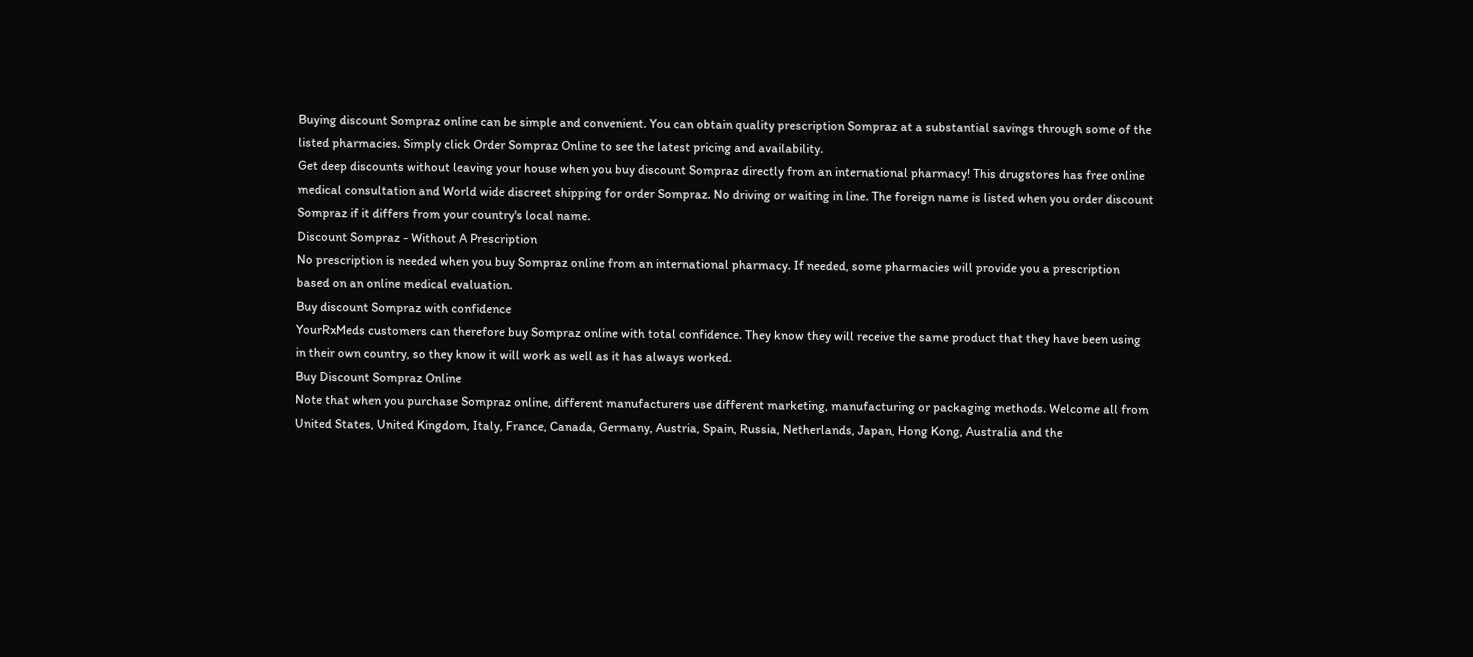Buying discount Sompraz online can be simple and convenient. You can obtain quality prescription Sompraz at a substantial savings through some of the listed pharmacies. Simply click Order Sompraz Online to see the latest pricing and availability.
Get deep discounts without leaving your house when you buy discount Sompraz directly from an international pharmacy! This drugstores has free online medical consultation and World wide discreet shipping for order Sompraz. No driving or waiting in line. The foreign name is listed when you order discount Sompraz if it differs from your country's local name.
Discount Sompraz - Without A Prescription
No prescription is needed when you buy Sompraz online from an international pharmacy. If needed, some pharmacies will provide you a prescription based on an online medical evaluation.
Buy discount Sompraz with confidence
YourRxMeds customers can therefore buy Sompraz online with total confidence. They know they will receive the same product that they have been using in their own country, so they know it will work as well as it has always worked.
Buy Discount Sompraz Online
Note that when you purchase Sompraz online, different manufacturers use different marketing, manufacturing or packaging methods. Welcome all from United States, United Kingdom, Italy, France, Canada, Germany, Austria, Spain, Russia, Netherlands, Japan, Hong Kong, Australia and the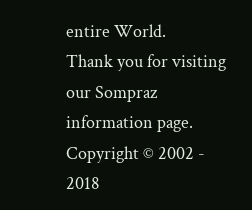entire World.
Thank you for visiting our Sompraz information page.
Copyright © 2002 - 2018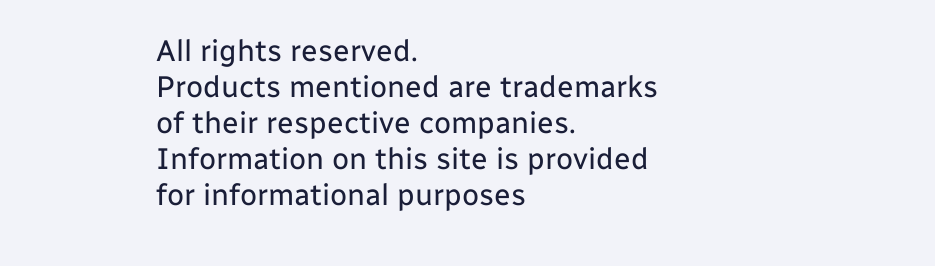All rights reserved.
Products mentioned are trademarks of their respective companies.
Information on this site is provided for informational purposes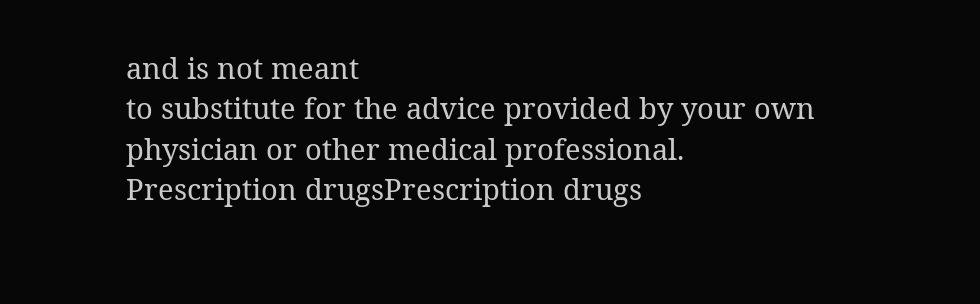and is not meant
to substitute for the advice provided by your own physician or other medical professional.
Prescription drugsPrescription drugs